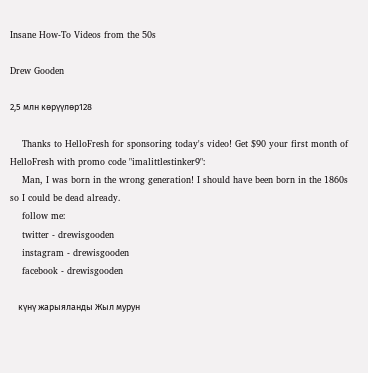Insane How-To Videos from the 50s

Drew Gooden

2,5 млн көрүүлөр128

    Thanks to HelloFresh for sponsoring today's video! Get $90 your first month of HelloFresh with promo code "imalittlestinker9":
    Man, I was born in the wrong generation! I should have been born in the 1860s so I could be dead already.
    follow me:
    twitter - drewisgooden
    instagram - drewisgooden
    facebook - drewisgooden

    күнү жарыяланды Жыл мурун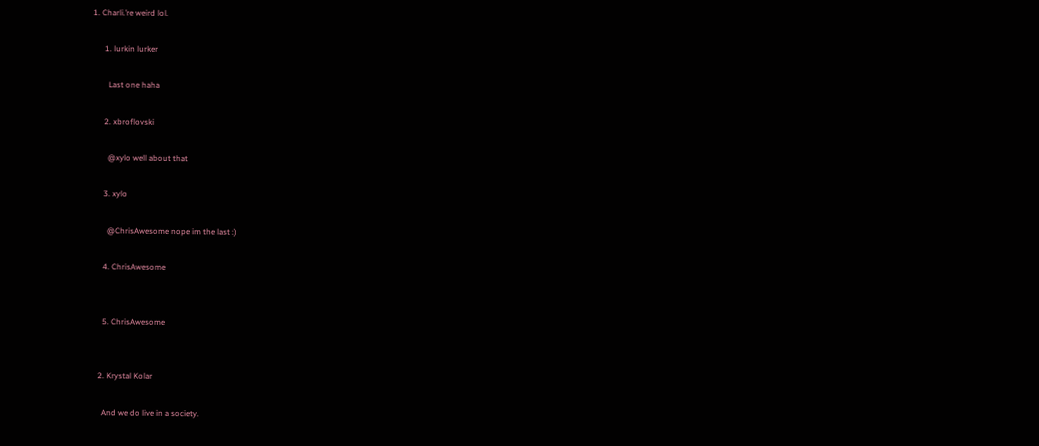1. Charli.’re weird lol.

      1. lurkin lurker

        Last one haha

      2. xbroflovski

        @xylo well about that

      3. xylo

        @ChrisAwesome nope im the last :)

      4. ChrisAwesome


      5. ChrisAwesome


    2. Krystal Kolar

      And we do live in a society.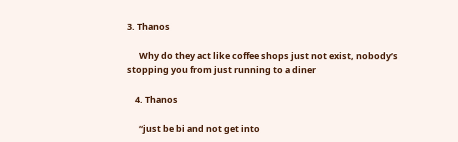3. Thanos

      Why do they act like coffee shops just not exist, nobody’s stopping you from just running to a diner

    4. Thanos

      “just be bi and not get into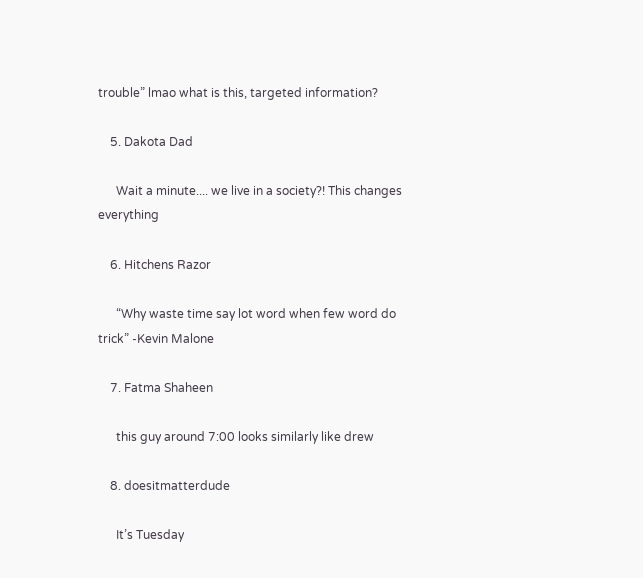trouble” lmao what is this, targeted information?

    5. Dakota Dad

      Wait a minute.... we live in a society?! This changes everything

    6. Hitchens Razor

      “Why waste time say lot word when few word do trick” -Kevin Malone

    7. Fatma Shaheen

      this guy around 7:00 looks similarly like drew

    8. doesitmatterdude

      It’s Tuesday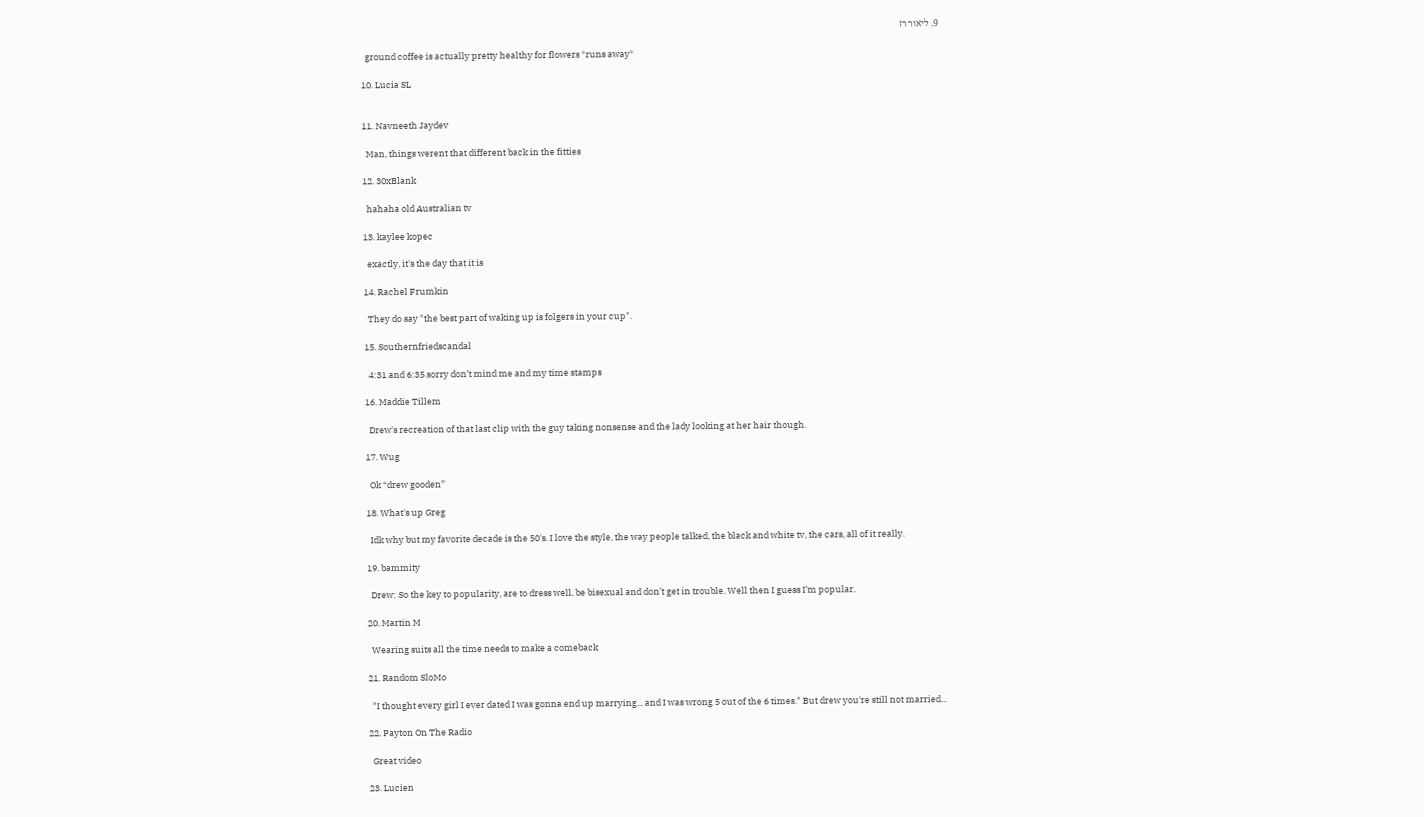9. ליאור רז

      ground coffee is actually pretty healthy for flowers *runs away*

    10. Lucia SL


    11. Navneeth Jaydev

      Man, things werent that different back in the fitties

    12. 30xBlank

      hahaha old Australian tv

    13. kaylee kopec

      exactly, it's the day that it is

    14. Rachel Frumkin

      They do say "the best part of waking up is folgers in your cup".

    15. Southernfriedscandal

      4:31 and 6:35 sorry don’t mind me and my time stamps

    16. Maddie Tillem

      Drew's recreation of that last clip with the guy taking nonsense and the lady looking at her hair though.

    17. Wug

      Ok “drew gooden”

    18. What's up Greg

      Idk why but my favorite decade is the 50's. I love the style, the way people talked, the black and white tv, the cars, all of it really.

    19. bammity

      Drew: So the key to popularity, are to dress well, be bisexual and don’t get in trouble. Well then I guess I’m popular.

    20. Martin M

      Wearing suits all the time needs to make a comeback

    21. Random SloMo

      "I thought every girl I ever dated I was gonna end up marrying... and I was wrong 5 out of the 6 times." But drew you're still not married...

    22. Payton On The Radio

      Great video

    23. Lucien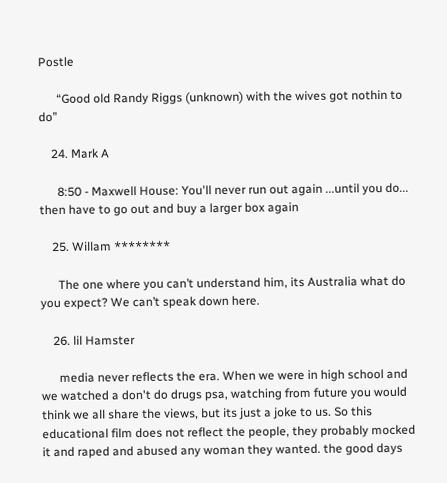Postle

      “Good old Randy Riggs (unknown) with the wives got nothin to do”

    24. Mark A

      8:50 - Maxwell House: You'll never run out again ...until you do... then have to go out and buy a larger box again

    25. Willam ********

      The one where you can’t understand him, its Australia what do you expect? We can’t speak down here.

    26. lil Hamster

      media never reflects the era. When we were in high school and we watched a don't do drugs psa, watching from future you would think we all share the views, but its just a joke to us. So this educational film does not reflect the people, they probably mocked it and raped and abused any woman they wanted. the good days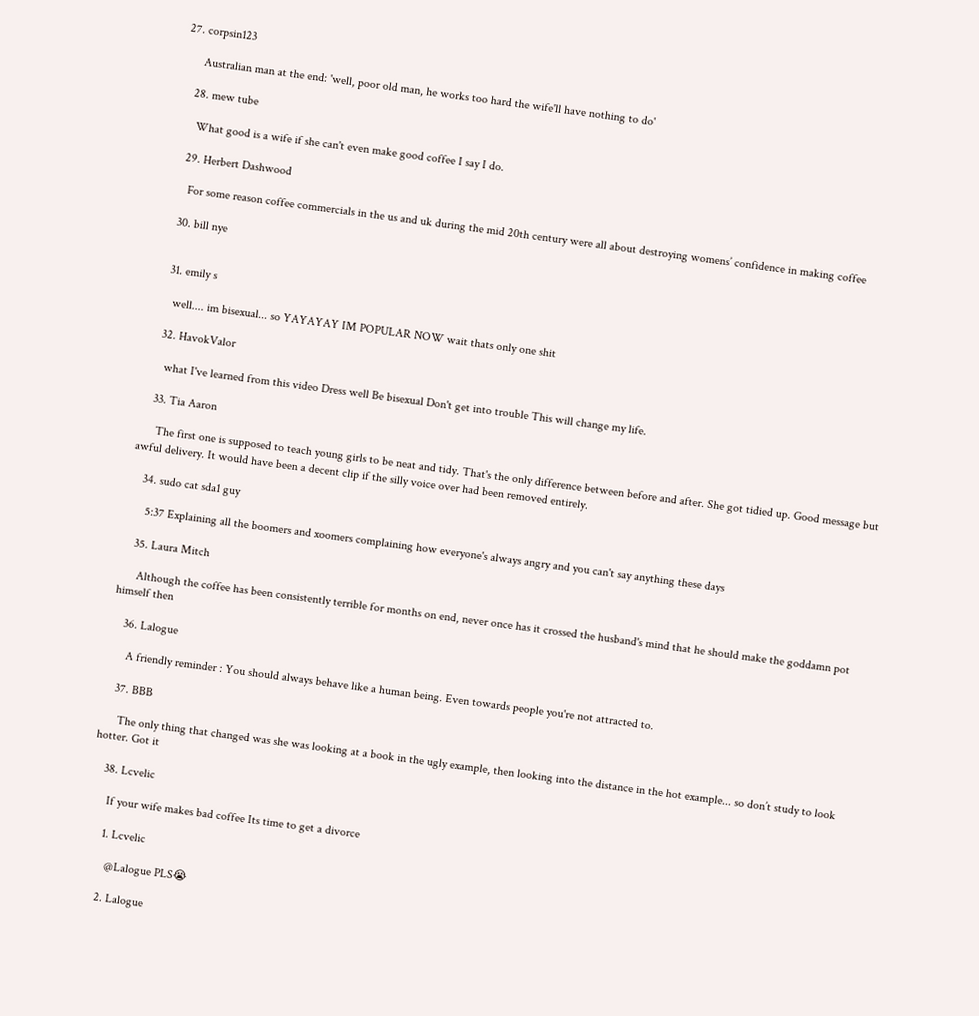27. corpsin123

      Australian man at the end: 'well, poor old man, he works too hard the wife'll have nothing to do'

    28. mew tube

      What good is a wife if she can't even make good coffee I say I do.

    29. Herbert Dashwood

      For some reason coffee commercials in the us and uk during the mid 20th century were all about destroying womens’ confidence in making coffee

    30. bill nye


    31. emily s

      well.... im bisexual... so YAYAYAY IM POPULAR NOW wait thats only one shit

    32. HavokValor

      what I've learned from this video Dress well Be bisexual Don't get into trouble This will change my life.

    33. Tia Aaron

      The first one is supposed to teach young girls to be neat and tidy. That's the only difference between before and after. She got tidied up. Good message but awful delivery. It would have been a decent clip if the silly voice over had been removed entirely.

    34. sudo cat sda1 guy

      5:37 Explaining all the boomers and xoomers complaining how everyone's always angry and you can't say anything these days

    35. Laura Mitch

      Although the coffee has been consistently terrible for months on end, never once has it crossed the husband's mind that he should make the goddamn pot himself then

    36. Lalogue

      A friendly reminder : You should always behave like a human being. Even towards people you're not attracted to.

    37. BBB

      The only thing that changed was she was looking at a book in the ugly example, then looking into the distance in the hot example... so don’t study to look hotter. Got it

    38. Lcvelic

      If your wife makes bad coffee Its time to get a divorce

      1. Lcvelic

        @Lalogue PLS😭

      2. Lalogue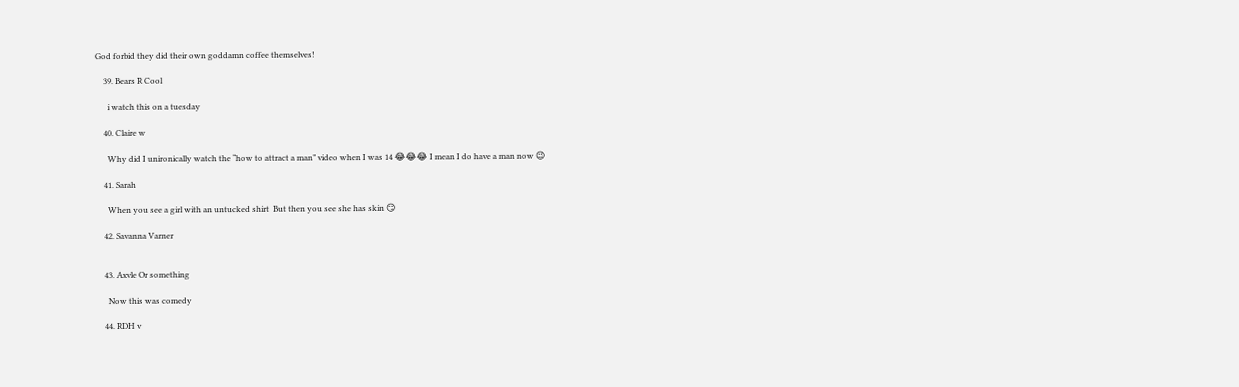God forbid they did their own goddamn coffee themselves!

    39. Bears R Cool

      i watch this on a tuesday

    40. Claire w

      Why did I unironically watch the “how to attract a man” video when I was 14 😂😂😂 I mean I do have a man now 😉

    41. Sarah

      When you see a girl with an untucked shirt  But then you see she has skin 😏

    42. Savanna Varner


    43. Axvle Or something

      Now this was comedy

    44. RDH v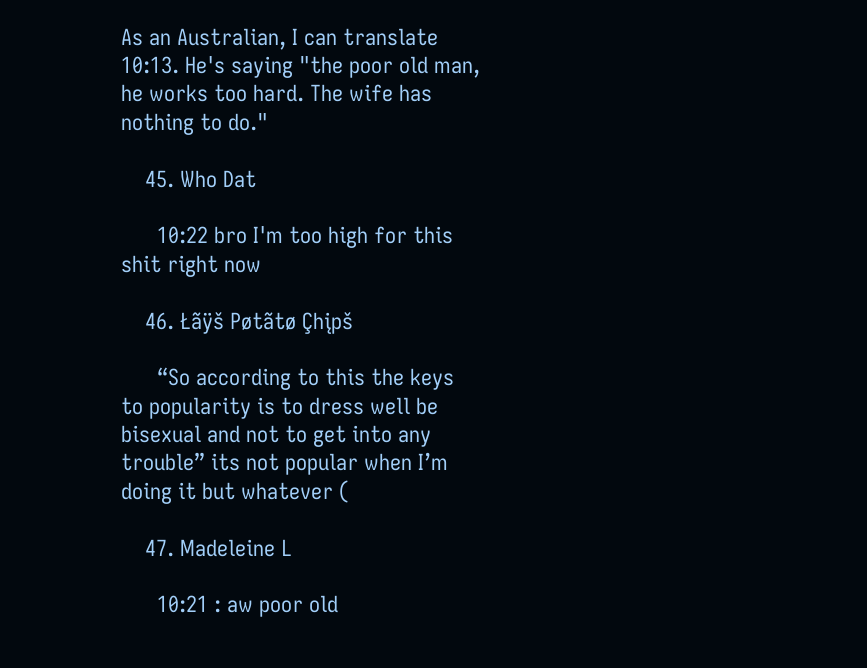As an Australian, I can translate 10:13. He's saying "the poor old man, he works too hard. The wife has nothing to do."

    45. Who Dat

      10:22 bro I'm too high for this shit right now

    46. Łãÿš Pøtãtø Çhįpš

      “So according to this the keys to popularity is to dress well be bisexual and not to get into any trouble” its not popular when I’m doing it but whatever (

    47. Madeleine L

      10:21 : aw poor old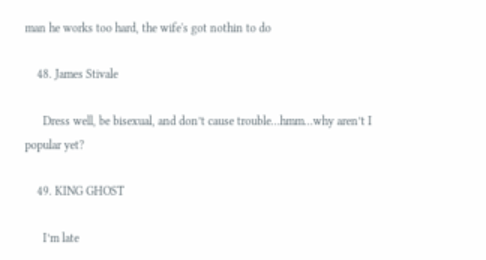man he works too hard, the wife's got nothin to do

    48. James Stivale

      Dress well, be bisexual, and don’t cause trouble…hmm…why aren’t I popular yet?

    49. KING GHOST

      I’m late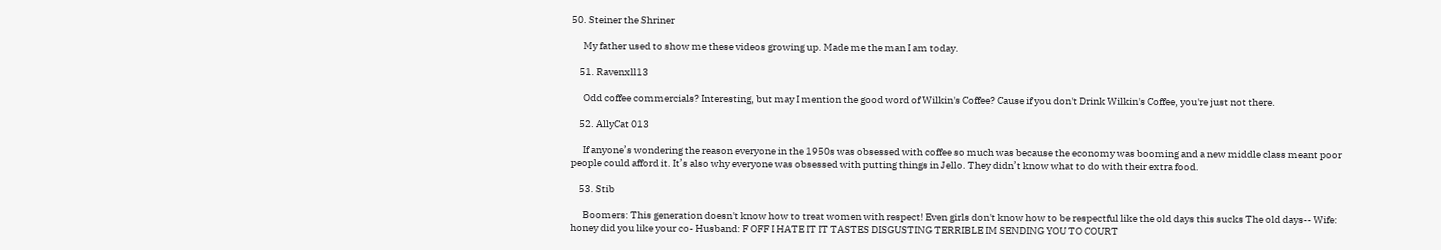50. Steiner the Shriner

      My father used to show me these videos growing up. Made me the man I am today.

    51. Ravenxll13

      Odd coffee commercials? Interesting, but may I mention the good word of Wilkin's Coffee? Cause if you don't Drink Wilkin's Coffee, you're just not there.

    52. AllyCat 013

      If anyone’s wondering the reason everyone in the 1950s was obsessed with coffee so much was because the economy was booming and a new middle class meant poor people could afford it. It’s also why everyone was obsessed with putting things in Jello. They didn’t know what to do with their extra food.

    53. Stib

      Boomers: This generation doesn't know how to treat women with respect! Even girls don't know how to be respectful like the old days this sucks The old days-- Wife: honey did you like your co- Husband: F OFF I HATE IT IT TASTES DISGUSTING TERRIBLE IM SENDING YOU TO COURT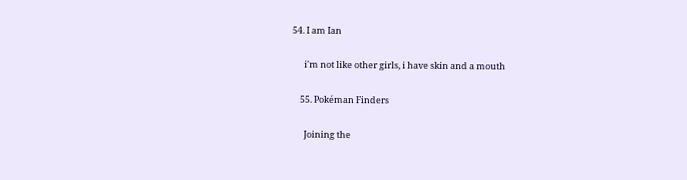54. I am Ian

      i'm not like other girls, i have skin and a mouth

    55. Pokéman Finders

      Joining the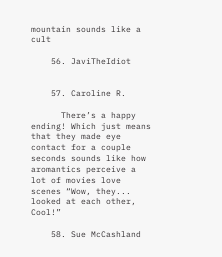mountain sounds like a cult

    56. JaviTheIdiot


    57. Caroline R.

      There’s a happy ending! Which just means that they made eye contact for a couple seconds sounds like how aromantics perceive a lot of movies love scenes “Wow, they... looked at each other, Cool!”

    58. Sue McCashland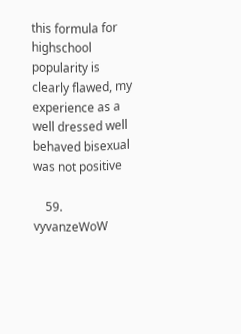this formula for highschool popularity is clearly flawed, my experience as a well dressed well behaved bisexual was not positive

    59. vyvanzeWoW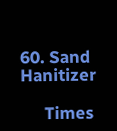60. Sand Hanitizer

      Times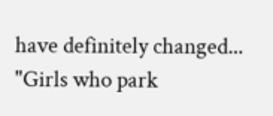have definitely changed... "Girls who park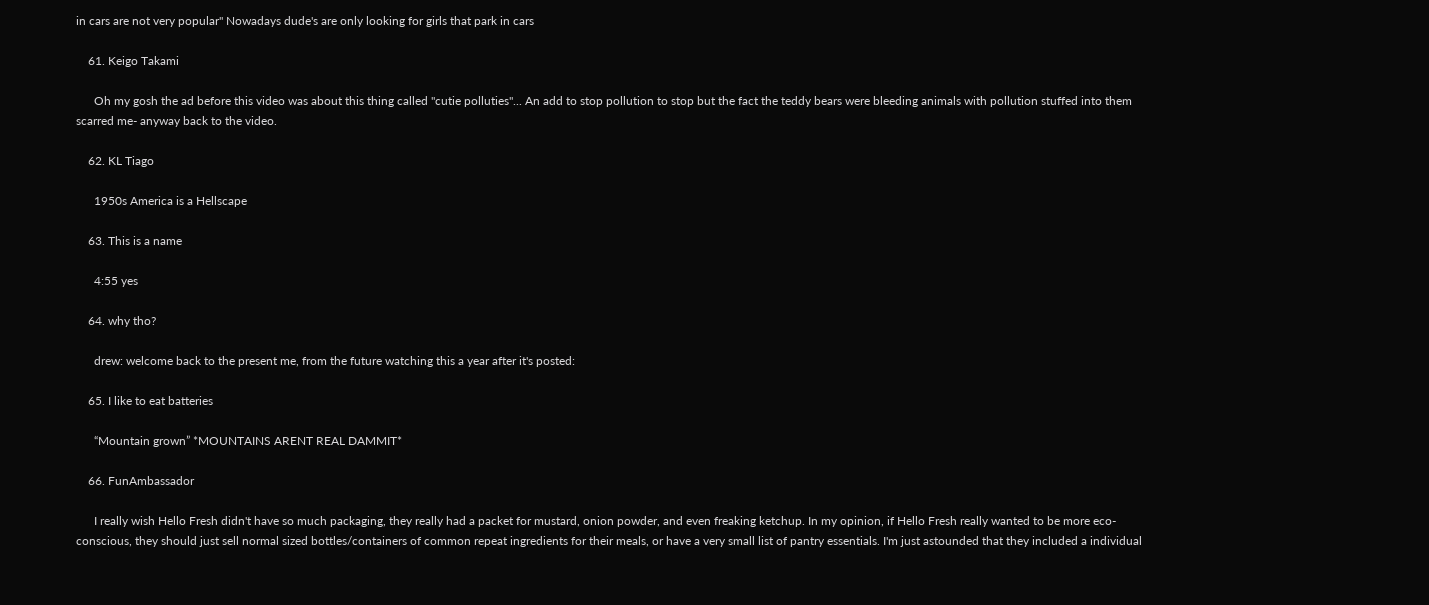in cars are not very popular" Nowadays dude's are only looking for girls that park in cars

    61. Keigo Takami

      Oh my gosh the ad before this video was about this thing called "cutie polluties"... An add to stop pollution to stop but the fact the teddy bears were bleeding animals with pollution stuffed into them scarred me- anyway back to the video.

    62. KL Tiago

      1950s America is a Hellscape

    63. This is a name

      4:55 yes

    64. why tho?

      drew: welcome back to the present me, from the future watching this a year after it's posted:

    65. I like to eat batteries

      “Mountain grown” *MOUNTAINS ARENT REAL DAMMIT*

    66. FunAmbassador

      I really wish Hello Fresh didn't have so much packaging, they really had a packet for mustard, onion powder, and even freaking ketchup. In my opinion, if Hello Fresh really wanted to be more eco-conscious, they should just sell normal sized bottles/containers of common repeat ingredients for their meals, or have a very small list of pantry essentials. I'm just astounded that they included a individual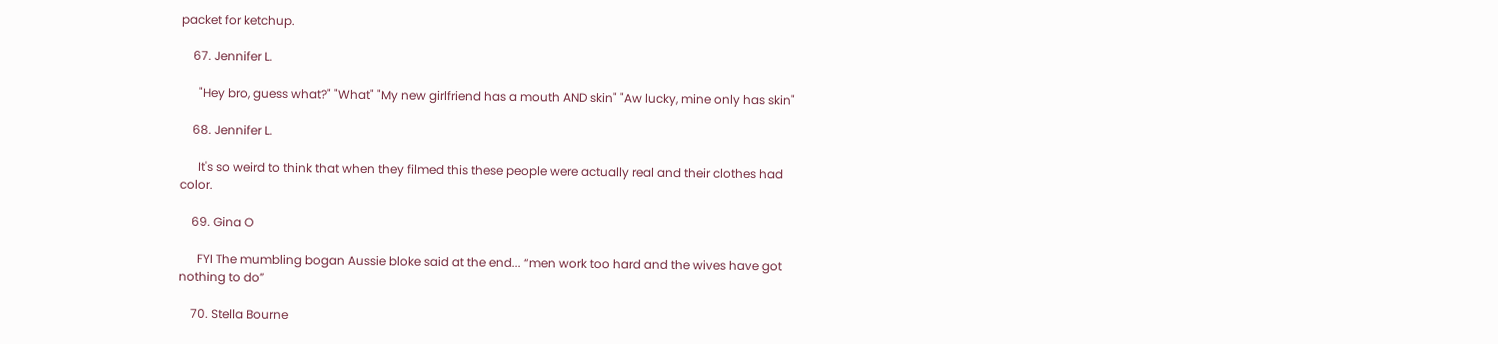packet for ketchup.

    67. Jennifer L.

      "Hey bro, guess what?" "What" "My new girlfriend has a mouth AND skin" "Aw lucky, mine only has skin"

    68. Jennifer L.

      It's so weird to think that when they filmed this these people were actually real and their clothes had color.

    69. Gina O

      FYI The mumbling bogan Aussie bloke said at the end... “men work too hard and the wives have got nothing to do”

    70. Stella Bourne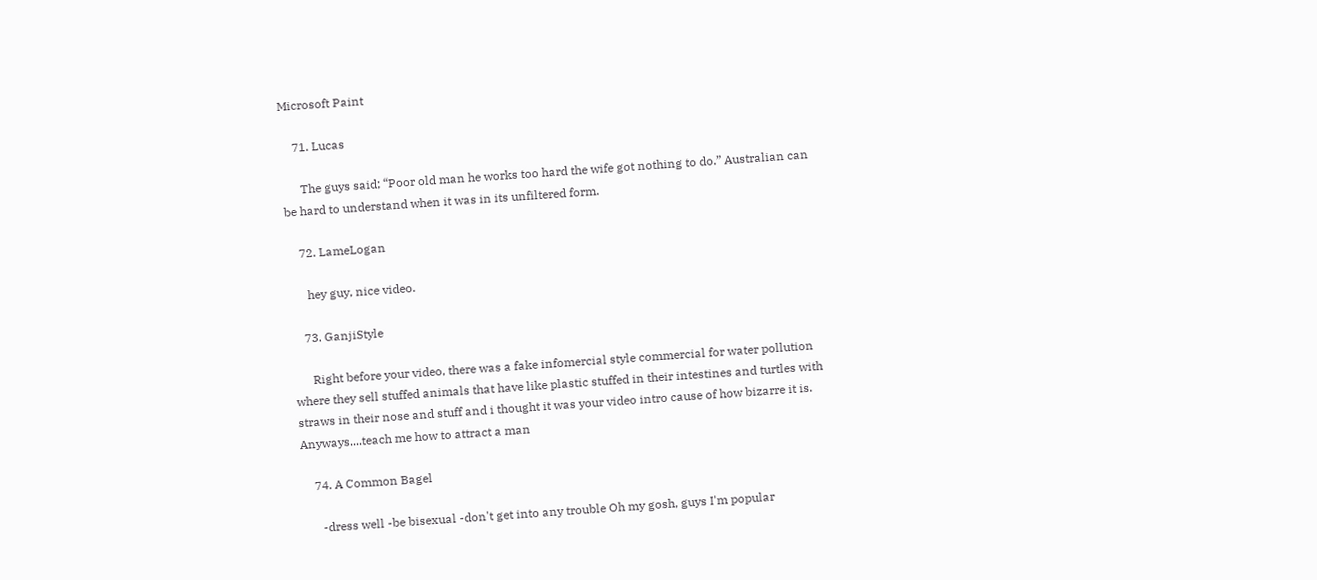Microsoft Paint

    71. Lucas

      The guys said; “Poor old man he works too hard the wife got nothing to do.” Australian can be hard to understand when it was in its unfiltered form.

    72. LameLogan

      hey guy, nice video.

    73. GanjiStyle

      Right before your video, there was a fake infomercial style commercial for water pollution where they sell stuffed animals that have like plastic stuffed in their intestines and turtles with straws in their nose and stuff and i thought it was your video intro cause of how bizarre it is. Anyways....teach me how to attract a man

    74. A Common Bagel

      -dress well -be bisexual -don't get into any trouble Oh my gosh, guys I'm popular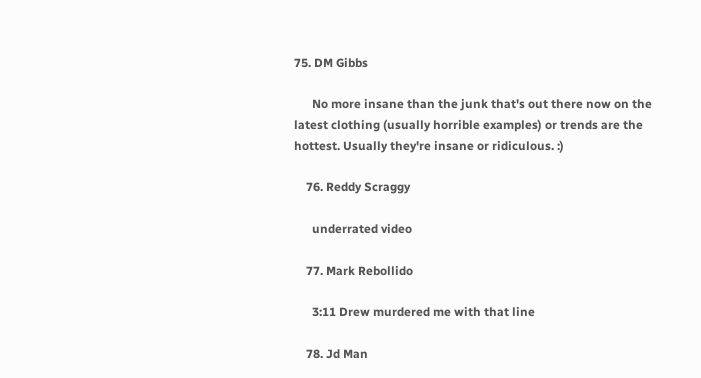75. DM Gibbs

      No more insane than the junk that's out there now on the latest clothing (usually horrible examples) or trends are the hottest. Usually they're insane or ridiculous. :)

    76. Reddy Scraggy

      underrated video

    77. Mark Rebollido

      3:11 Drew murdered me with that line

    78. Jd Man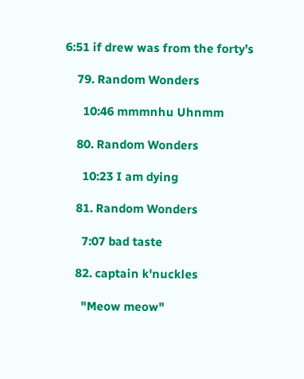6:51 if drew was from the forty’s

    79. Random Wonders

      10:46 mmmnhu Uhnmm

    80. Random Wonders

      10:23 I am dying

    81. Random Wonders

      7:07 bad taste

    82. captain k'nuckles

      "Meow meow"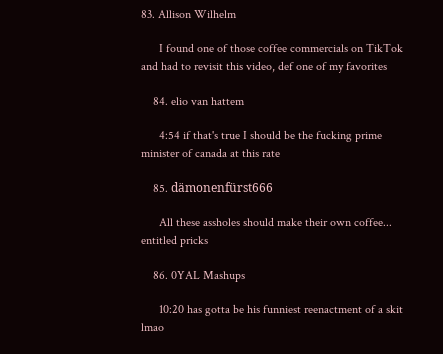83. Allison Wilhelm

      I found one of those coffee commercials on TikTok and had to revisit this video, def one of my favorites

    84. elio van hattem

      4:54 if that's true I should be the fucking prime minister of canada at this rate

    85. dämonenfürst666

      All these assholes should make their own coffee... entitled pricks

    86. 0YAL Mashups

      10:20 has gotta be his funniest reenactment of a skit lmao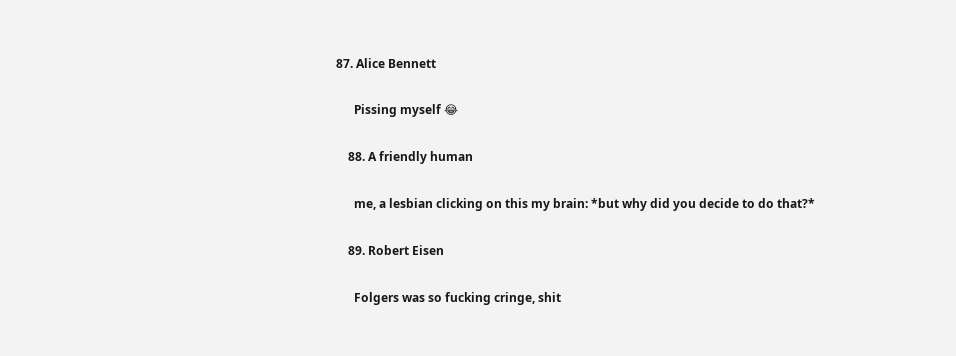87. Alice Bennett

      Pissing myself 😂

    88. A friendly human

      me, a lesbian clicking on this my brain: *but why did you decide to do that?*

    89. Robert Eisen

      Folgers was so fucking cringe, shit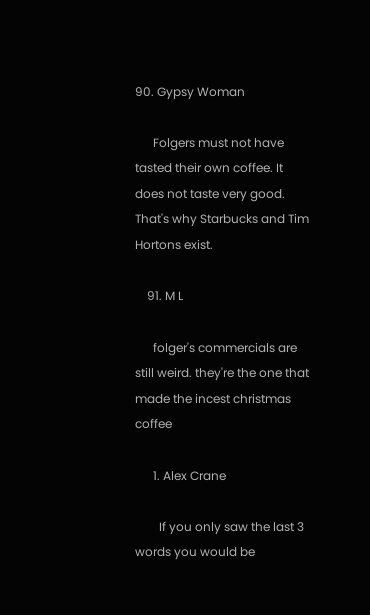90. Gypsy Woman

      Folgers must not have tasted their own coffee. It does not taste very good. That's why Starbucks and Tim Hortons exist.

    91. M L

      folger's commercials are still weird. they're the one that made the incest christmas coffee

      1. Alex Crane

        If you only saw the last 3 words you would be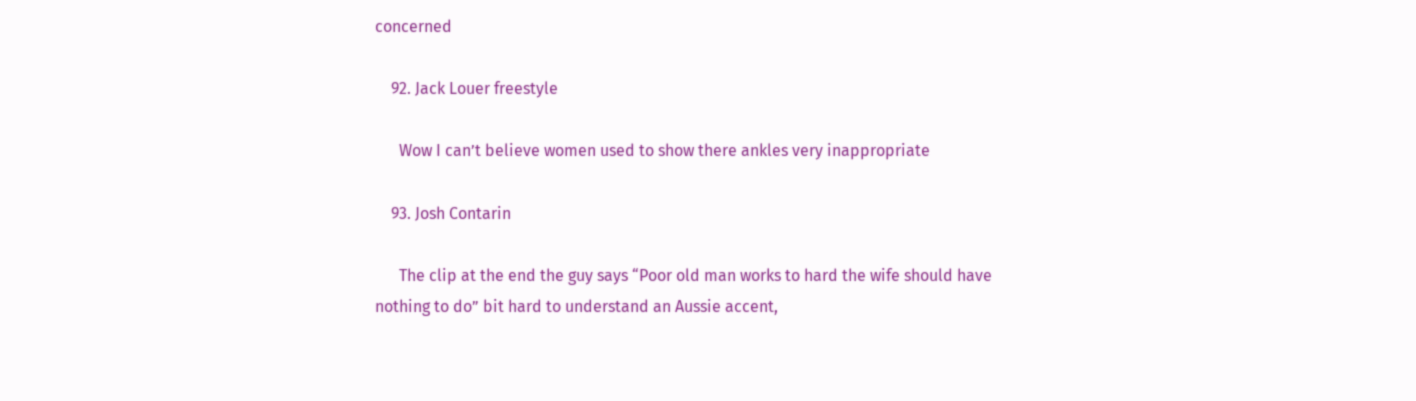concerned

    92. Jack Louer freestyle

      Wow I can’t believe women used to show there ankles very inappropriate

    93. Josh Contarin

      The clip at the end the guy says “Poor old man works to hard the wife should have nothing to do” bit hard to understand an Aussie accent,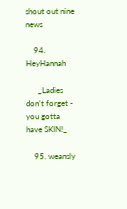shout out nine news

    94. HeyHannah

      _Ladies don’t forget - you gotta have SKIN!_

    95. weansly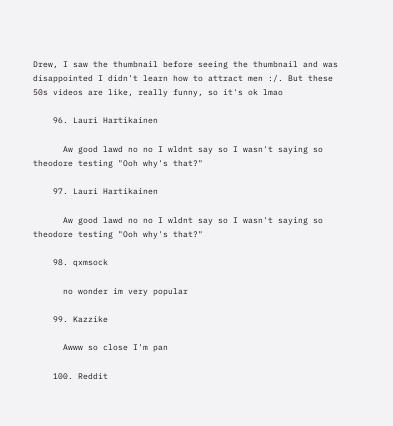Drew, I saw the thumbnail before seeing the thumbnail and was disappointed I didn't learn how to attract men :/. But these 50s videos are like, really funny, so it's ok lmao

    96. Lauri Hartikainen

      Aw good lawd no no I wldnt say so I wasn't saying so theodore testing "Ooh why's that?"

    97. Lauri Hartikainen

      Aw good lawd no no I wldnt say so I wasn't saying so theodore testing "Ooh why's that?"

    98. qxmsock

      no wonder im very popular

    99. Kazzike

      Awww so close I'm pan

    100. Reddit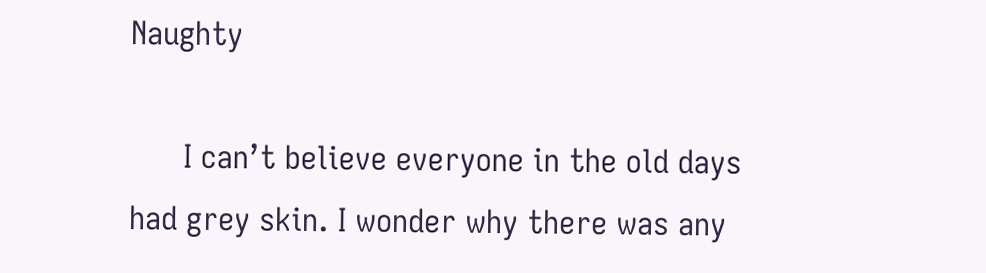Naughty

      I can’t believe everyone in the old days had grey skin. I wonder why there was any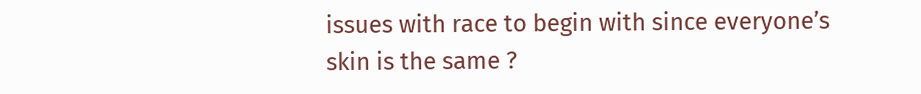issues with race to begin with since everyone’s skin is the same ?